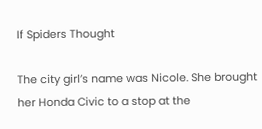If Spiders Thought

The city girl’s name was Nicole. She brought her Honda Civic to a stop at the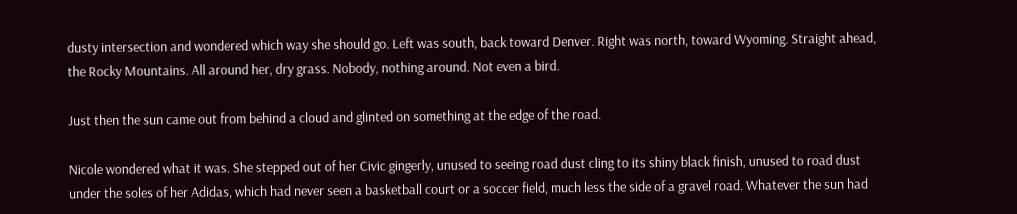dusty intersection and wondered which way she should go. Left was south, back toward Denver. Right was north, toward Wyoming. Straight ahead, the Rocky Mountains. All around her, dry grass. Nobody, nothing around. Not even a bird.

Just then the sun came out from behind a cloud and glinted on something at the edge of the road.

Nicole wondered what it was. She stepped out of her Civic gingerly, unused to seeing road dust cling to its shiny black finish, unused to road dust under the soles of her Adidas, which had never seen a basketball court or a soccer field, much less the side of a gravel road. Whatever the sun had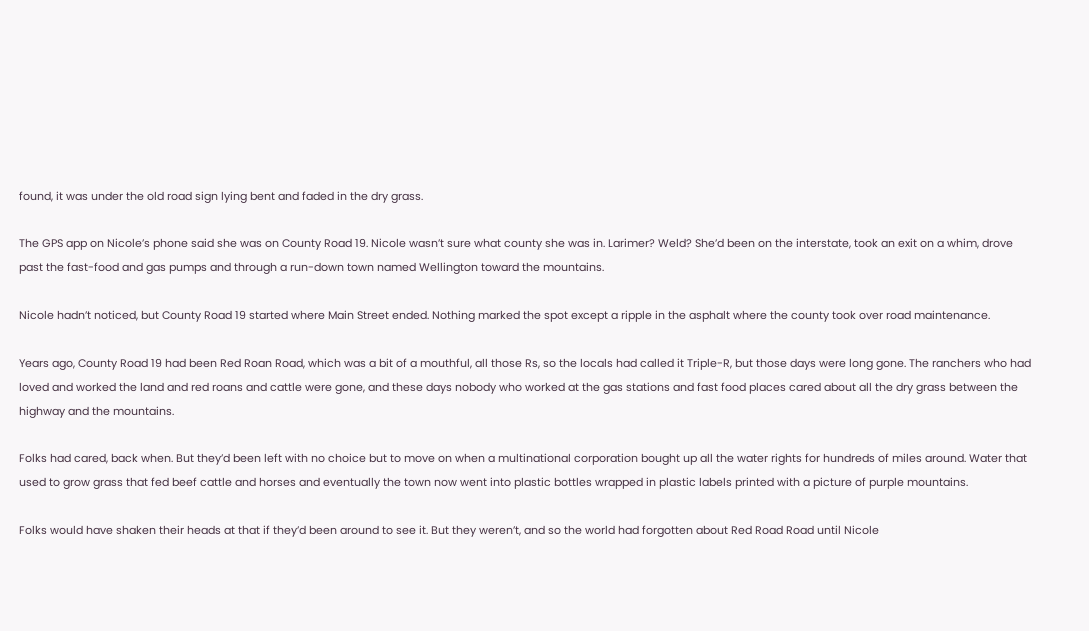found, it was under the old road sign lying bent and faded in the dry grass.

The GPS app on Nicole’s phone said she was on County Road 19. Nicole wasn’t sure what county she was in. Larimer? Weld? She’d been on the interstate, took an exit on a whim, drove past the fast-food and gas pumps and through a run-down town named Wellington toward the mountains.

Nicole hadn’t noticed, but County Road 19 started where Main Street ended. Nothing marked the spot except a ripple in the asphalt where the county took over road maintenance.

Years ago, County Road 19 had been Red Roan Road, which was a bit of a mouthful, all those Rs, so the locals had called it Triple-R, but those days were long gone. The ranchers who had loved and worked the land and red roans and cattle were gone, and these days nobody who worked at the gas stations and fast food places cared about all the dry grass between the highway and the mountains.

Folks had cared, back when. But they’d been left with no choice but to move on when a multinational corporation bought up all the water rights for hundreds of miles around. Water that used to grow grass that fed beef cattle and horses and eventually the town now went into plastic bottles wrapped in plastic labels printed with a picture of purple mountains.

Folks would have shaken their heads at that if they’d been around to see it. But they weren’t, and so the world had forgotten about Red Road Road until Nicole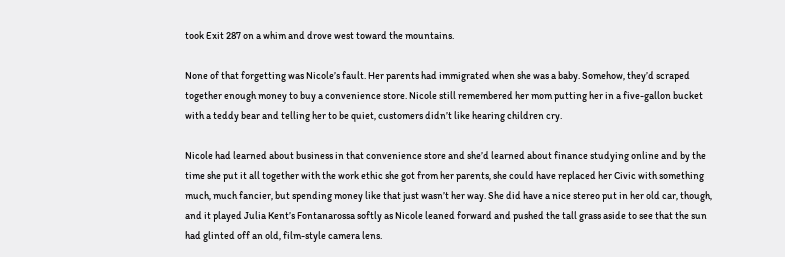took Exit 287 on a whim and drove west toward the mountains.

None of that forgetting was Nicole’s fault. Her parents had immigrated when she was a baby. Somehow, they’d scraped together enough money to buy a convenience store. Nicole still remembered her mom putting her in a five-gallon bucket with a teddy bear and telling her to be quiet, customers didn’t like hearing children cry.

Nicole had learned about business in that convenience store and she’d learned about finance studying online and by the time she put it all together with the work ethic she got from her parents, she could have replaced her Civic with something much, much fancier, but spending money like that just wasn’t her way. She did have a nice stereo put in her old car, though, and it played Julia Kent’s Fontanarossa softly as Nicole leaned forward and pushed the tall grass aside to see that the sun had glinted off an old, film-style camera lens.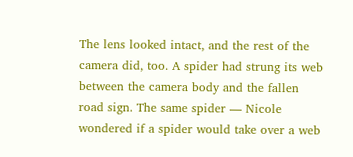The lens looked intact, and the rest of the camera did, too. A spider had strung its web between the camera body and the fallen road sign. The same spider — Nicole wondered if a spider would take over a web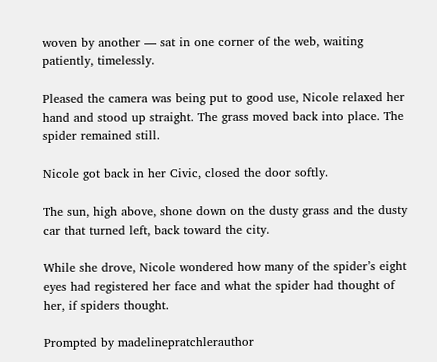woven by another — sat in one corner of the web, waiting patiently, timelessly.

Pleased the camera was being put to good use, Nicole relaxed her hand and stood up straight. The grass moved back into place. The spider remained still.

Nicole got back in her Civic, closed the door softly.

The sun, high above, shone down on the dusty grass and the dusty car that turned left, back toward the city.

While she drove, Nicole wondered how many of the spider’s eight eyes had registered her face and what the spider had thought of her, if spiders thought.

Prompted by madelinepratchlerauthor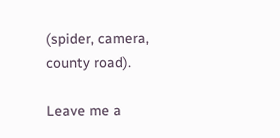(spider, camera, county road).

Leave me a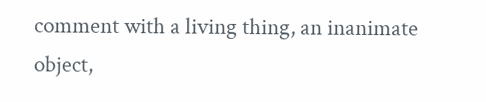comment with a living thing, an inanimate object,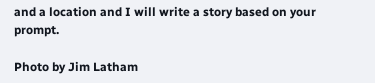and a location and I will write a story based on your prompt.

Photo by Jim Latham